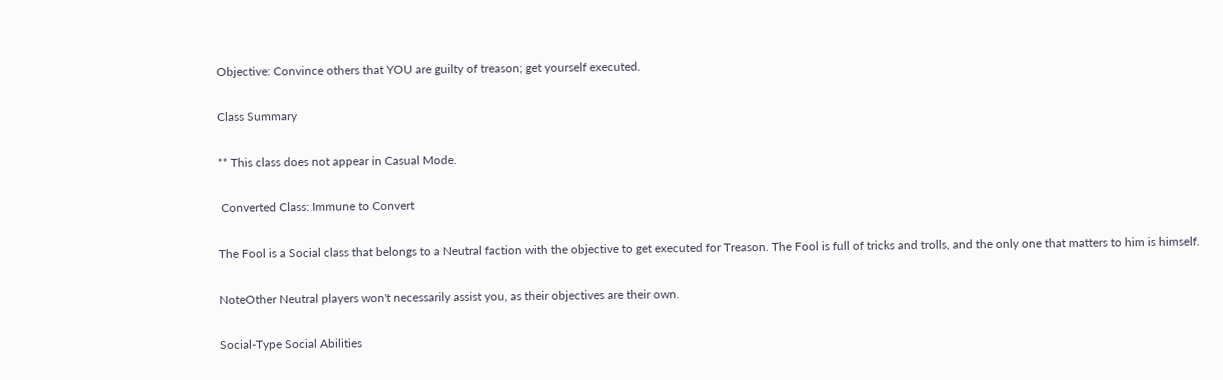Objective: Convince others that YOU are guilty of treason; get yourself executed.

Class Summary

** This class does not appear in Casual Mode.

 Converted Class: Immune to Convert

The Fool is a Social class that belongs to a Neutral faction with the objective to get executed for Treason. The Fool is full of tricks and trolls, and the only one that matters to him is himself.

NoteOther Neutral players won't necessarily assist you, as their objectives are their own.

Social-Type Social Abilities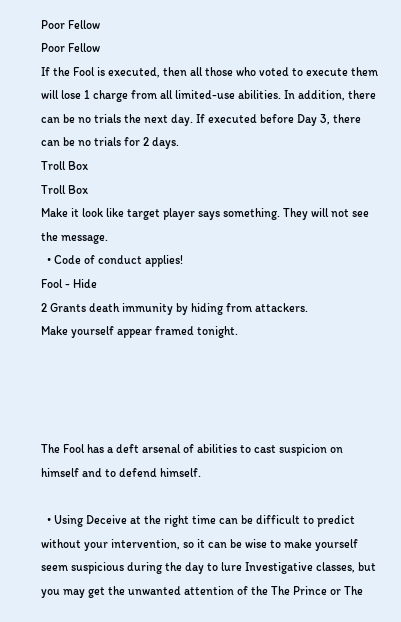Poor Fellow
Poor Fellow
If the Fool is executed, then all those who voted to execute them will lose 1 charge from all limited-use abilities. In addition, there can be no trials the next day. If executed before Day 3, there can be no trials for 2 days.
Troll Box
Troll Box
Make it look like target player says something. They will not see the message.
  • Code of conduct applies!
Fool - Hide
2 Grants death immunity by hiding from attackers.
Make yourself appear framed tonight.




The Fool has a deft arsenal of abilities to cast suspicion on himself and to defend himself.

  • Using Deceive at the right time can be difficult to predict without your intervention, so it can be wise to make yourself seem suspicious during the day to lure Investigative classes, but you may get the unwanted attention of the The Prince or The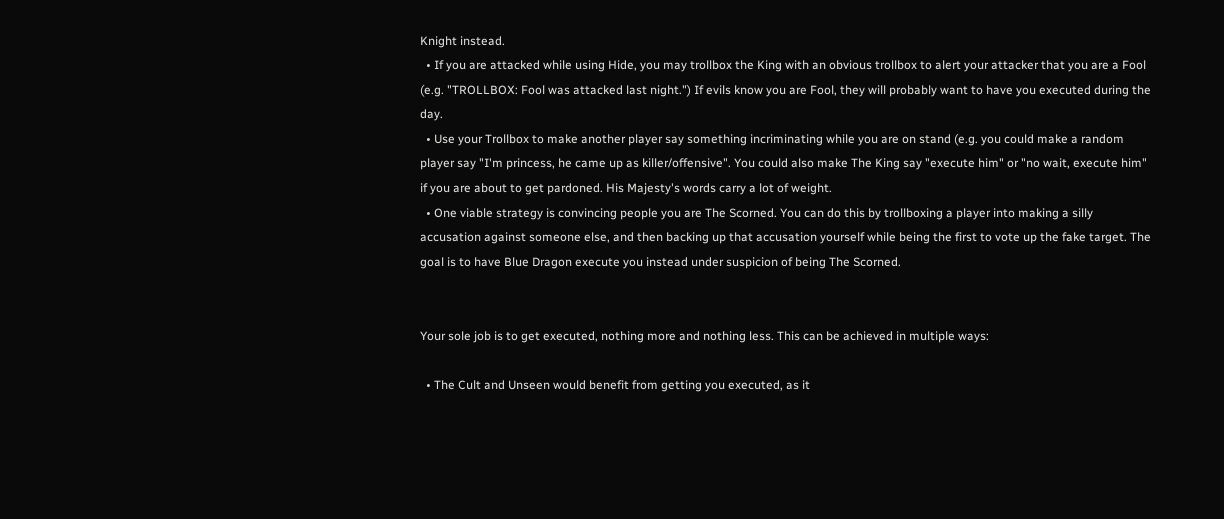Knight instead.
  • If you are attacked while using Hide, you may trollbox the King with an obvious trollbox to alert your attacker that you are a Fool (e.g. "TROLLBOX: Fool was attacked last night.") If evils know you are Fool, they will probably want to have you executed during the day.
  • Use your Trollbox to make another player say something incriminating while you are on stand (e.g. you could make a random player say "I'm princess, he came up as killer/offensive". You could also make The King say "execute him" or "no wait, execute him" if you are about to get pardoned. His Majesty's words carry a lot of weight.
  • One viable strategy is convincing people you are The Scorned. You can do this by trollboxing a player into making a silly accusation against someone else, and then backing up that accusation yourself while being the first to vote up the fake target. The goal is to have Blue Dragon execute you instead under suspicion of being The Scorned.


Your sole job is to get executed, nothing more and nothing less. This can be achieved in multiple ways:

  • The Cult and Unseen would benefit from getting you executed, as it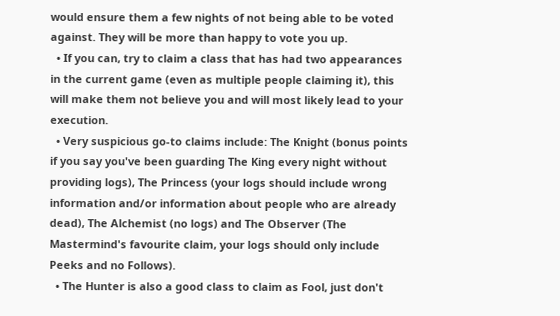would ensure them a few nights of not being able to be voted against. They will be more than happy to vote you up.
  • If you can, try to claim a class that has had two appearances in the current game (even as multiple people claiming it), this will make them not believe you and will most likely lead to your execution.
  • Very suspicious go-to claims include: The Knight (bonus points if you say you've been guarding The King every night without providing logs), The Princess (your logs should include wrong information and/or information about people who are already dead), The Alchemist (no logs) and The Observer (The Mastermind's favourite claim, your logs should only include Peeks and no Follows).
  • The Hunter is also a good class to claim as Fool, just don't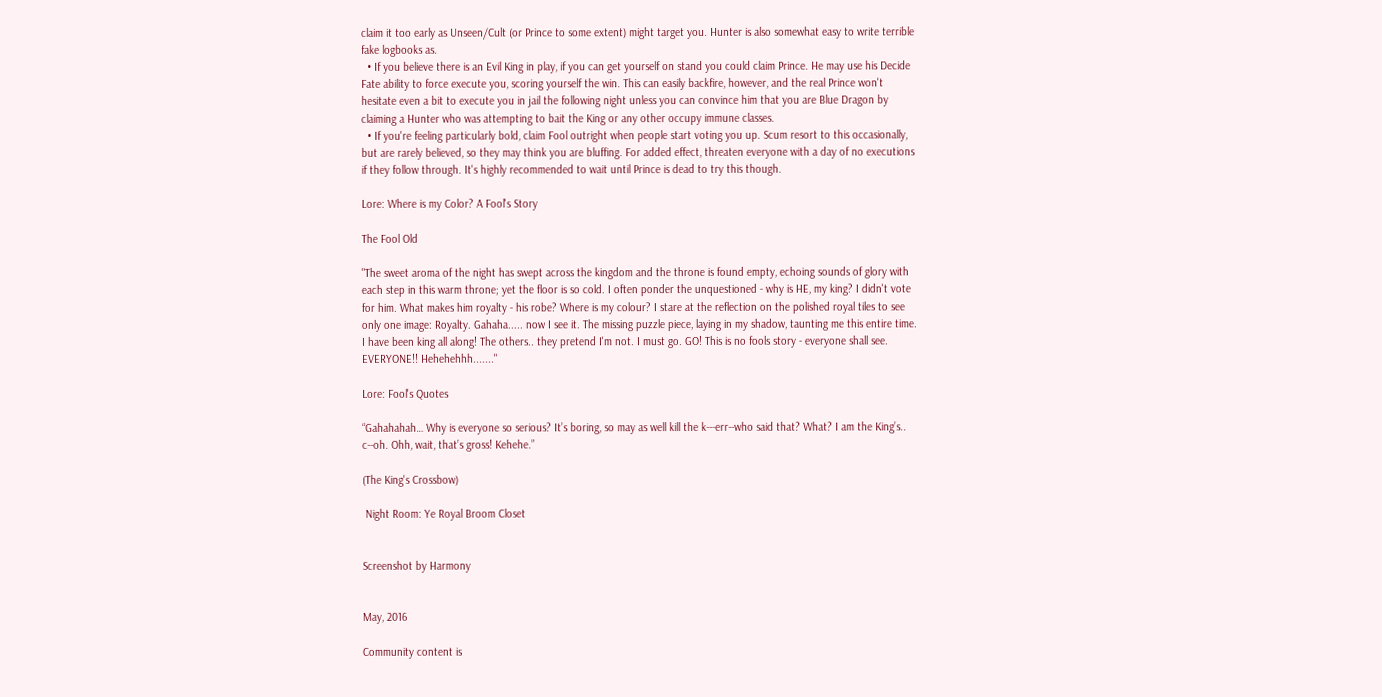claim it too early as Unseen/Cult (or Prince to some extent) might target you. Hunter is also somewhat easy to write terrible fake logbooks as.
  • If you believe there is an Evil King in play, if you can get yourself on stand you could claim Prince. He may use his Decide Fate ability to force execute you, scoring yourself the win. This can easily backfire, however, and the real Prince won't hesitate even a bit to execute you in jail the following night unless you can convince him that you are Blue Dragon by claiming a Hunter who was attempting to bait the King or any other occupy immune classes.
  • If you're feeling particularly bold, claim Fool outright when people start voting you up. Scum resort to this occasionally, but are rarely believed, so they may think you are bluffing. For added effect, threaten everyone with a day of no executions if they follow through. It's highly recommended to wait until Prince is dead to try this though.

Lore: Where is my Color? A Fool's Story

The Fool Old

"The sweet aroma of the night has swept across the kingdom and the throne is found empty, echoing sounds of glory with each step in this warm throne; yet the floor is so cold. I often ponder the unquestioned - why is HE, my king? I didn't vote for him. What makes him royalty - his robe? Where is my colour? I stare at the reflection on the polished royal tiles to see only one image: Royalty. Gahaha..... now I see it. The missing puzzle piece, laying in my shadow, taunting me this entire time. I have been king all along! The others.. they pretend I'm not. I must go. GO! This is no fools story - everyone shall see. EVERYONE!! Hehehehhh......."

Lore: Fool's Quotes

“Gahahahah… Why is everyone so serious? It’s boring, so may as well kill the k---err--who said that? What? I am the King’s.. c--oh. Ohh, wait, that’s gross! Kehehe.”

(The King's Crossbow)

 Night Room: Ye Royal Broom Closet


Screenshot by Harmony


May, 2016

Community content is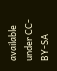available under CC-BY-SA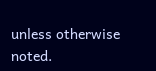unless otherwise noted.